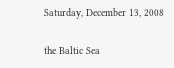Saturday, December 13, 2008

the Baltic Sea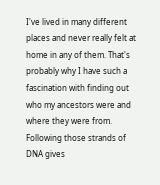I've lived in many different places and never really felt at home in any of them. That's probably why I have such a fascination with finding out who my ancestors were and where they were from. Following those strands of DNA gives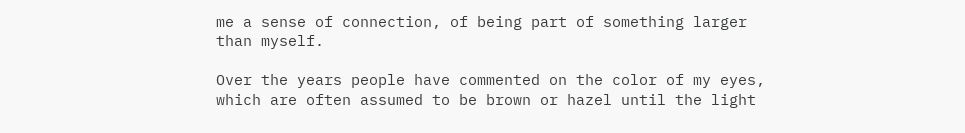me a sense of connection, of being part of something larger than myself.

Over the years people have commented on the color of my eyes, which are often assumed to be brown or hazel until the light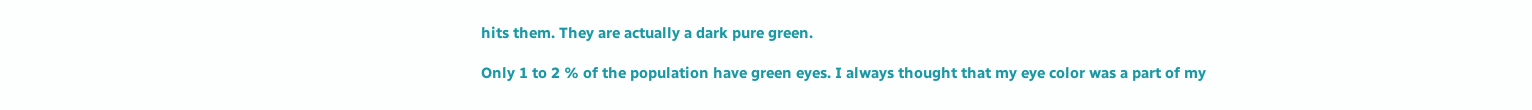hits them. They are actually a dark pure green.

Only 1 to 2 % of the population have green eyes. I always thought that my eye color was a part of my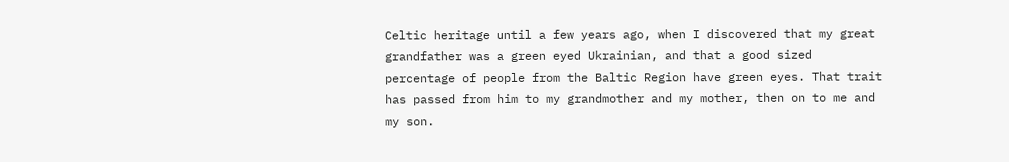Celtic heritage until a few years ago, when I discovered that my great grandfather was a green eyed Ukrainian, and that a good sized percentage of people from the Baltic Region have green eyes. That trait has passed from him to my grandmother and my mother, then on to me and my son.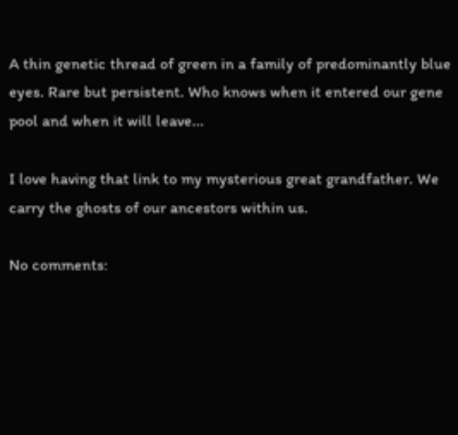A thin genetic thread of green in a family of predominantly blue eyes. Rare but persistent. Who knows when it entered our gene pool and when it will leave...

I love having that link to my mysterious great grandfather. We carry the ghosts of our ancestors within us.

No comments: